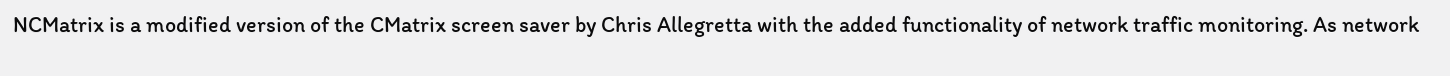NCMatrix is a modified version of the CMatrix screen saver by Chris Allegretta with the added functionality of network traffic monitoring. As network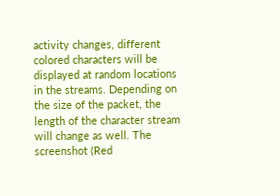activity changes, different colored characters will be displayed at random locations in the streams. Depending on the size of the packet, the length of the character stream will change as well. The screenshot (Red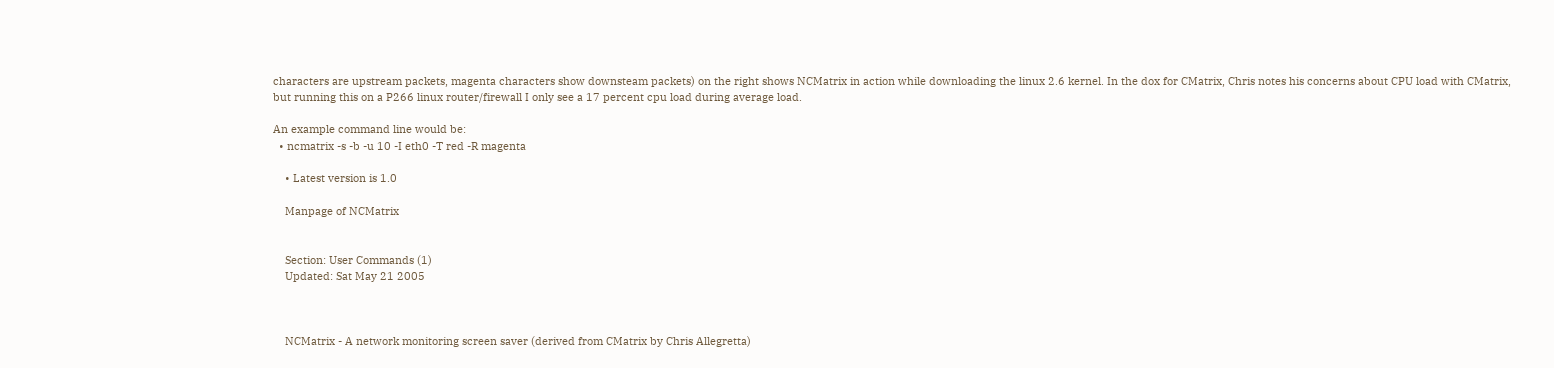characters are upstream packets, magenta characters show downsteam packets) on the right shows NCMatrix in action while downloading the linux 2.6 kernel. In the dox for CMatrix, Chris notes his concerns about CPU load with CMatrix, but running this on a P266 linux router/firewall I only see a 17 percent cpu load during average load.

An example command line would be:
  • ncmatrix -s -b -u 10 -I eth0 -T red -R magenta

    • Latest version is 1.0

    Manpage of NCMatrix


    Section: User Commands (1)
    Updated: Sat May 21 2005



    NCMatrix - A network monitoring screen saver (derived from CMatrix by Chris Allegretta)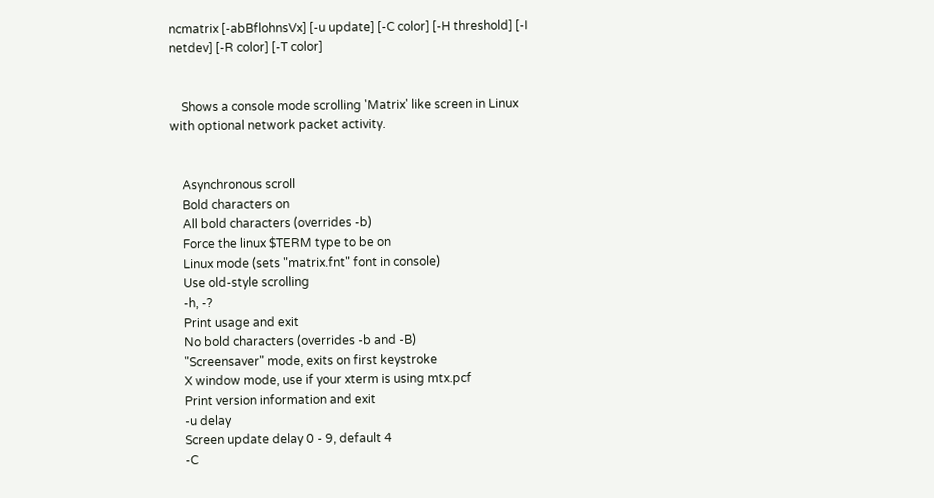ncmatrix [-abBflohnsVx] [-u update] [-C color] [-H threshold] [-I netdev] [-R color] [-T color]


    Shows a console mode scrolling 'Matrix' like screen in Linux with optional network packet activity.


    Asynchronous scroll
    Bold characters on
    All bold characters (overrides -b)
    Force the linux $TERM type to be on
    Linux mode (sets "matrix.fnt" font in console)
    Use old-style scrolling
    -h, -?
    Print usage and exit
    No bold characters (overrides -b and -B)
    "Screensaver" mode, exits on first keystroke
    X window mode, use if your xterm is using mtx.pcf
    Print version information and exit
    -u delay
    Screen update delay 0 - 9, default 4
    -C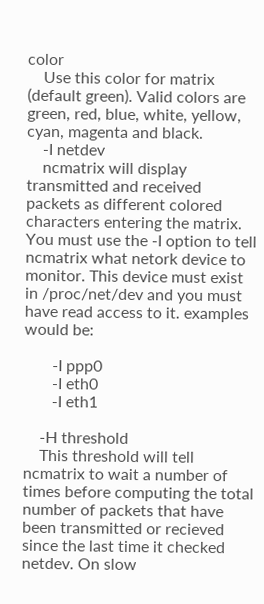color
    Use this color for matrix (default green). Valid colors are green, red, blue, white, yellow, cyan, magenta and black.
    -I netdev
    ncmatrix will display transmitted and received packets as different colored characters entering the matrix. You must use the -I option to tell ncmatrix what netork device to monitor. This device must exist in /proc/net/dev and you must have read access to it. examples would be:

       -I ppp0
       -I eth0
       -I eth1

    -H threshold
    This threshold will tell ncmatrix to wait a number of times before computing the total number of packets that have been transmitted or recieved since the last time it checked netdev. On slow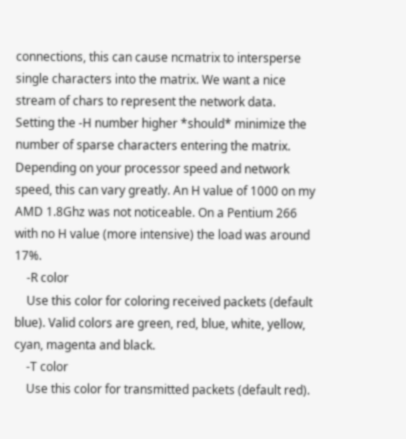connections, this can cause ncmatrix to intersperse single characters into the matrix. We want a nice stream of chars to represent the network data. Setting the -H number higher *should* minimize the number of sparse characters entering the matrix. Depending on your processor speed and network speed, this can vary greatly. An H value of 1000 on my AMD 1.8Ghz was not noticeable. On a Pentium 266 with no H value (more intensive) the load was around 17%.
    -R color
    Use this color for coloring received packets (default blue). Valid colors are green, red, blue, white, yellow, cyan, magenta and black.
    -T color
    Use this color for transmitted packets (default red).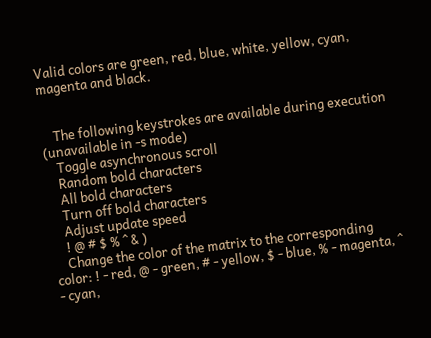Valid colors are green, red, blue, white, yellow, cyan, magenta and black.


    The following keystrokes are available during execution (unavailable in -s mode)
    Toggle asynchronous scroll
    Random bold characters
    All bold characters
    Turn off bold characters
    Adjust update speed
    ! @ # $ % ^ & )
    Change the color of the matrix to the corresponding color: ! - red, @ - green, # - yellow, $ - blue, % - magenta, ^ - cyan,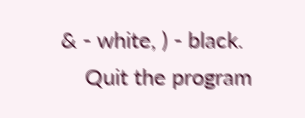& - white, ) - black.
    Quit the program